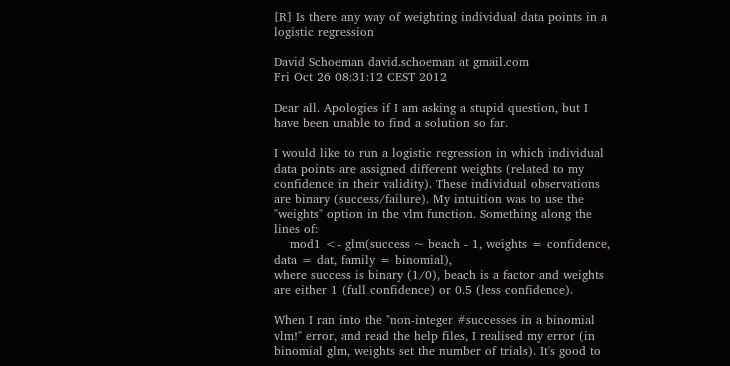[R] Is there any way of weighting individual data points in a logistic regression

David Schoeman david.schoeman at gmail.com
Fri Oct 26 08:31:12 CEST 2012

Dear all. Apologies if I am asking a stupid question, but I have been unable to find a solution so far.

I would like to run a logistic regression in which individual data points are assigned different weights (related to my confidence in their validity). These individual observations are binary (success/failure). My intuition was to use the "weights" option in the vlm function. Something along the lines of:
    mod1 <- glm(success ~ beach - 1, weights = confidence, data = dat, family = binomial),
where success is binary (1/0), beach is a factor and weights are either 1 (full confidence) or 0.5 (less confidence).

When I ran into the "non-integer #successes in a binomial vlm!" error, and read the help files, I realised my error (in binomial glm, weights set the number of trials). It's good to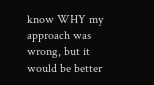know WHY my approach was wrong, but it would be better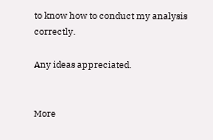to know how to conduct my analysis correctly.

Any ideas appreciated.


More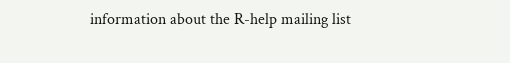information about the R-help mailing list